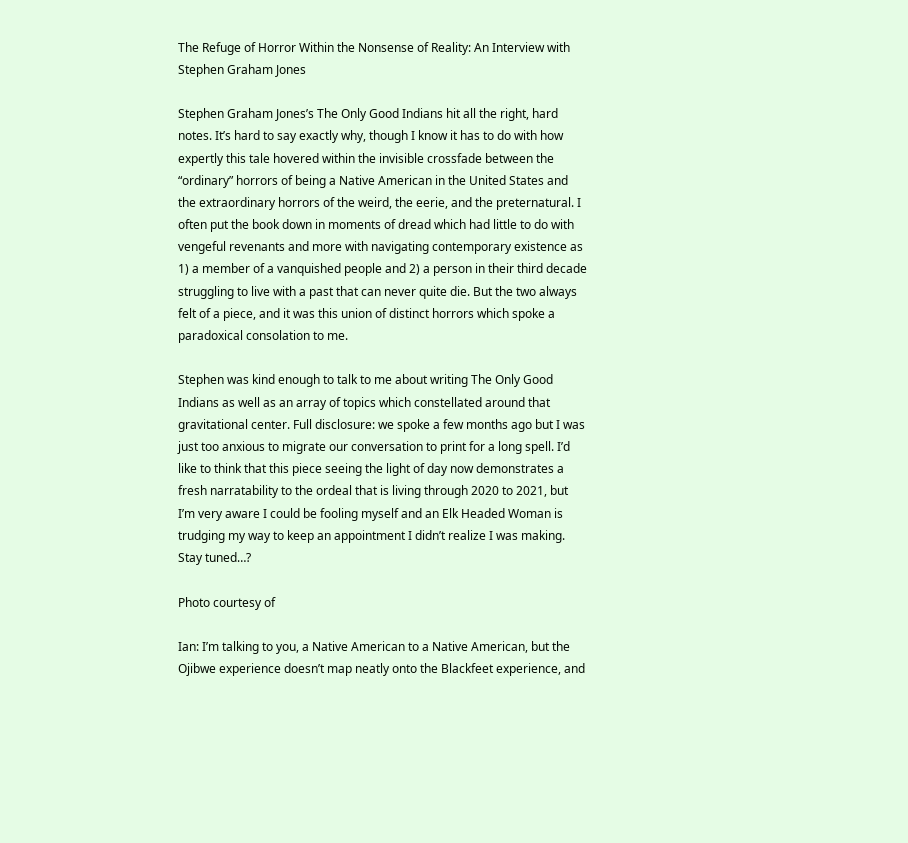The Refuge of Horror Within the Nonsense of Reality: An Interview with Stephen Graham Jones

Stephen Graham Jones’s The Only Good Indians hit all the right, hard notes. It’s hard to say exactly why, though I know it has to do with how expertly this tale hovered within the invisible crossfade between the “ordinary” horrors of being a Native American in the United States and the extraordinary horrors of the weird, the eerie, and the preternatural. I often put the book down in moments of dread which had little to do with vengeful revenants and more with navigating contemporary existence as 1) a member of a vanquished people and 2) a person in their third decade struggling to live with a past that can never quite die. But the two always felt of a piece, and it was this union of distinct horrors which spoke a paradoxical consolation to me.

Stephen was kind enough to talk to me about writing The Only Good Indians as well as an array of topics which constellated around that gravitational center. Full disclosure: we spoke a few months ago but I was just too anxious to migrate our conversation to print for a long spell. I’d like to think that this piece seeing the light of day now demonstrates a fresh narratability to the ordeal that is living through 2020 to 2021, but I’m very aware I could be fooling myself and an Elk Headed Woman is trudging my way to keep an appointment I didn’t realize I was making. Stay tuned…?

Photo courtesy of

Ian: I’m talking to you, a Native American to a Native American, but the Ojibwe experience doesn’t map neatly onto the Blackfeet experience, and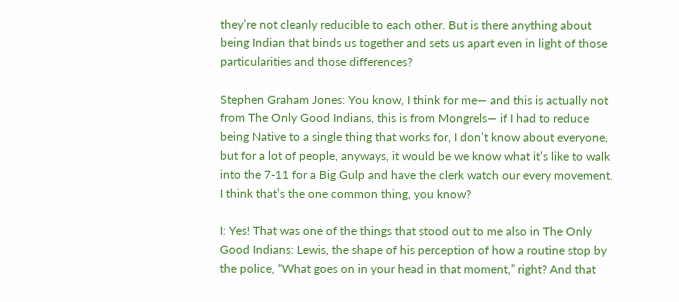they’re not cleanly reducible to each other. But is there anything about being Indian that binds us together and sets us apart even in light of those particularities and those differences?

Stephen Graham Jones: You know, I think for me— and this is actually not from The Only Good Indians, this is from Mongrels— if I had to reduce being Native to a single thing that works for, I don’t know about everyone, but for a lot of people, anyways, it would be we know what it’s like to walk into the 7-11 for a Big Gulp and have the clerk watch our every movement. I think that’s the one common thing, you know?

I: Yes! That was one of the things that stood out to me also in The Only Good Indians: Lewis, the shape of his perception of how a routine stop by the police, “What goes on in your head in that moment,” right? And that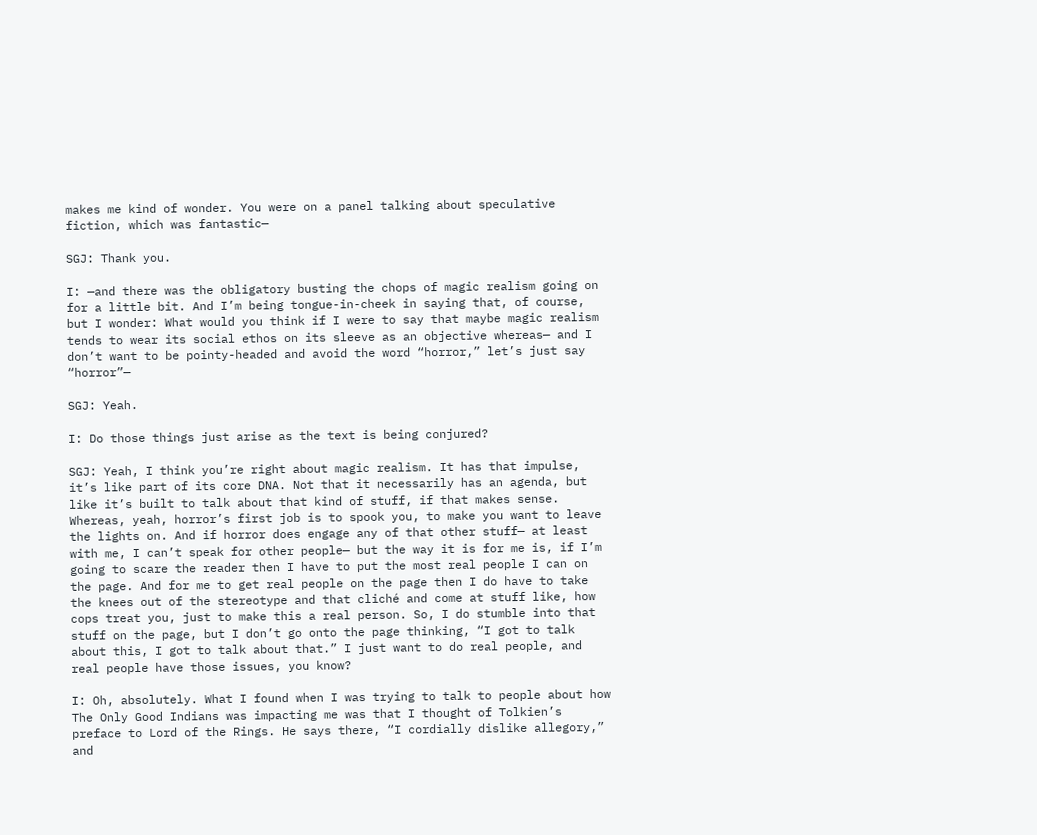makes me kind of wonder. You were on a panel talking about speculative fiction, which was fantastic—

SGJ: Thank you.

I: —and there was the obligatory busting the chops of magic realism going on for a little bit. And I’m being tongue-in-cheek in saying that, of course, but I wonder: What would you think if I were to say that maybe magic realism tends to wear its social ethos on its sleeve as an objective whereas— and I don’t want to be pointy-headed and avoid the word “horror,” let’s just say “horror”—

SGJ: Yeah.

I: Do those things just arise as the text is being conjured?

SGJ: Yeah, I think you’re right about magic realism. It has that impulse, it’s like part of its core DNA. Not that it necessarily has an agenda, but like it’s built to talk about that kind of stuff, if that makes sense. Whereas, yeah, horror’s first job is to spook you, to make you want to leave the lights on. And if horror does engage any of that other stuff— at least with me, I can’t speak for other people— but the way it is for me is, if I’m going to scare the reader then I have to put the most real people I can on the page. And for me to get real people on the page then I do have to take the knees out of the stereotype and that cliché and come at stuff like, how cops treat you, just to make this a real person. So, I do stumble into that stuff on the page, but I don’t go onto the page thinking, “I got to talk about this, I got to talk about that.” I just want to do real people, and real people have those issues, you know?

I: Oh, absolutely. What I found when I was trying to talk to people about how The Only Good Indians was impacting me was that I thought of Tolkien’s preface to Lord of the Rings. He says there, “I cordially dislike allegory,” and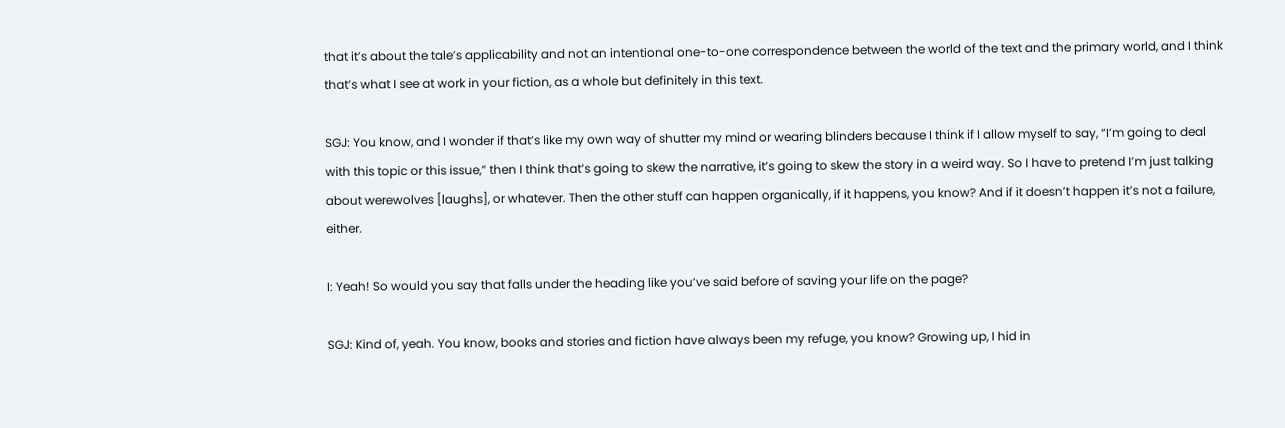that it’s about the tale’s applicability and not an intentional one-to-one correspondence between the world of the text and the primary world, and I think that’s what I see at work in your fiction, as a whole but definitely in this text.

SGJ: You know, and I wonder if that’s like my own way of shutter my mind or wearing blinders because I think if I allow myself to say, “I’m going to deal with this topic or this issue,” then I think that’s going to skew the narrative, it’s going to skew the story in a weird way. So I have to pretend I’m just talking about werewolves [laughs], or whatever. Then the other stuff can happen organically, if it happens, you know? And if it doesn’t happen it’s not a failure, either.

I: Yeah! So would you say that falls under the heading like you’ve said before of saving your life on the page?

SGJ: Kind of, yeah. You know, books and stories and fiction have always been my refuge, you know? Growing up, I hid in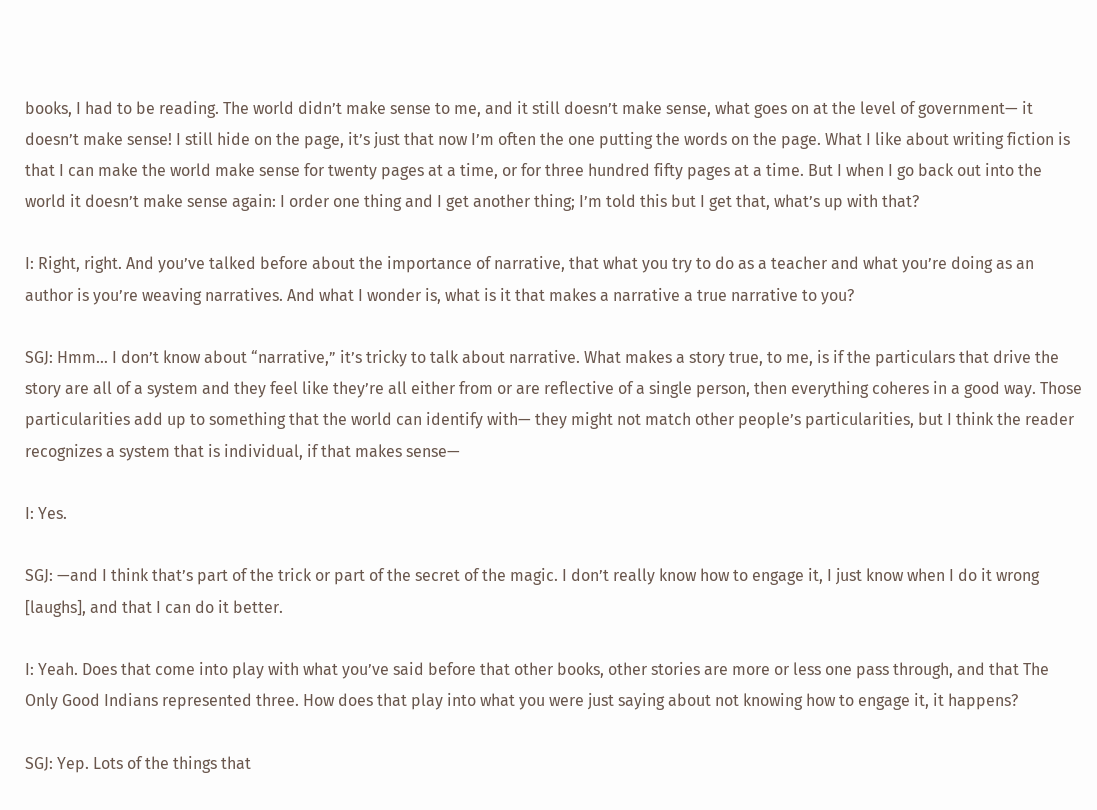books, I had to be reading. The world didn’t make sense to me, and it still doesn’t make sense, what goes on at the level of government— it doesn’t make sense! I still hide on the page, it’s just that now I’m often the one putting the words on the page. What I like about writing fiction is that I can make the world make sense for twenty pages at a time, or for three hundred fifty pages at a time. But I when I go back out into the world it doesn’t make sense again: I order one thing and I get another thing; I’m told this but I get that, what’s up with that?

I: Right, right. And you’ve talked before about the importance of narrative, that what you try to do as a teacher and what you’re doing as an author is you’re weaving narratives. And what I wonder is, what is it that makes a narrative a true narrative to you?

SGJ: Hmm… I don’t know about “narrative,” it’s tricky to talk about narrative. What makes a story true, to me, is if the particulars that drive the story are all of a system and they feel like they’re all either from or are reflective of a single person, then everything coheres in a good way. Those particularities add up to something that the world can identify with— they might not match other people’s particularities, but I think the reader recognizes a system that is individual, if that makes sense—

I: Yes.

SGJ: —and I think that’s part of the trick or part of the secret of the magic. I don’t really know how to engage it, I just know when I do it wrong [laughs], and that I can do it better.

I: Yeah. Does that come into play with what you’ve said before that other books, other stories are more or less one pass through, and that The Only Good Indians represented three. How does that play into what you were just saying about not knowing how to engage it, it happens?

SGJ: Yep. Lots of the things that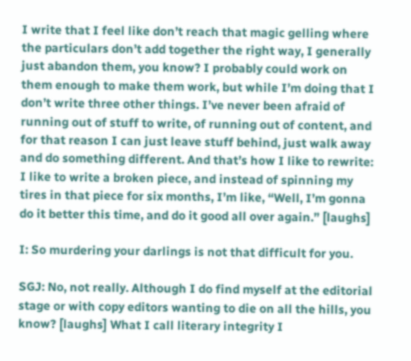I write that I feel like don’t reach that magic gelling where the particulars don’t add together the right way, I generally just abandon them, you know? I probably could work on them enough to make them work, but while I’m doing that I don’t write three other things. I’ve never been afraid of running out of stuff to write, of running out of content, and for that reason I can just leave stuff behind, just walk away and do something different. And that’s how I like to rewrite: I like to write a broken piece, and instead of spinning my tires in that piece for six months, I’m like, “Well, I’m gonna do it better this time, and do it good all over again.” [laughs]

I: So murdering your darlings is not that difficult for you.

SGJ: No, not really. Although I do find myself at the editorial stage or with copy editors wanting to die on all the hills, you know? [laughs] What I call literary integrity I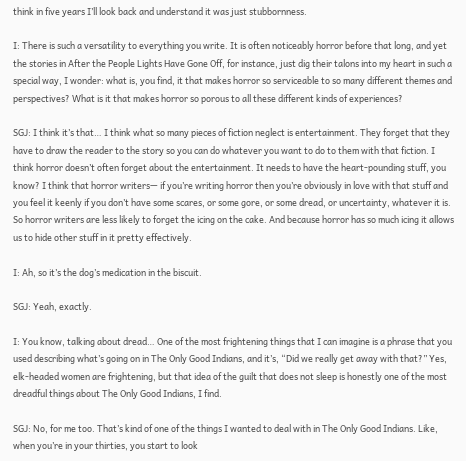think in five years I’ll look back and understand it was just stubbornness.

I: There is such a versatility to everything you write. It is often noticeably horror before that long, and yet the stories in After the People Lights Have Gone Off, for instance, just dig their talons into my heart in such a special way, I wonder: what is, you find, it that makes horror so serviceable to so many different themes and perspectives? What is it that makes horror so porous to all these different kinds of experiences?

SGJ: I think it’s that… I think what so many pieces of fiction neglect is entertainment. They forget that they have to draw the reader to the story so you can do whatever you want to do to them with that fiction. I think horror doesn’t often forget about the entertainment. It needs to have the heart-pounding stuff, you know? I think that horror writers— if you’re writing horror then you’re obviously in love with that stuff and you feel it keenly if you don’t have some scares, or some gore, or some dread, or uncertainty, whatever it is. So horror writers are less likely to forget the icing on the cake. And because horror has so much icing it allows us to hide other stuff in it pretty effectively.

I: Ah, so it’s the dog’s medication in the biscuit.

SGJ: Yeah, exactly.

I: You know, talking about dread… One of the most frightening things that I can imagine is a phrase that you used describing what’s going on in The Only Good Indians, and it’s, “Did we really get away with that?” Yes, elk-headed women are frightening, but that idea of the guilt that does not sleep is honestly one of the most dreadful things about The Only Good Indians, I find.

SGJ: No, for me too. That’s kind of one of the things I wanted to deal with in The Only Good Indians. Like, when you’re in your thirties, you start to look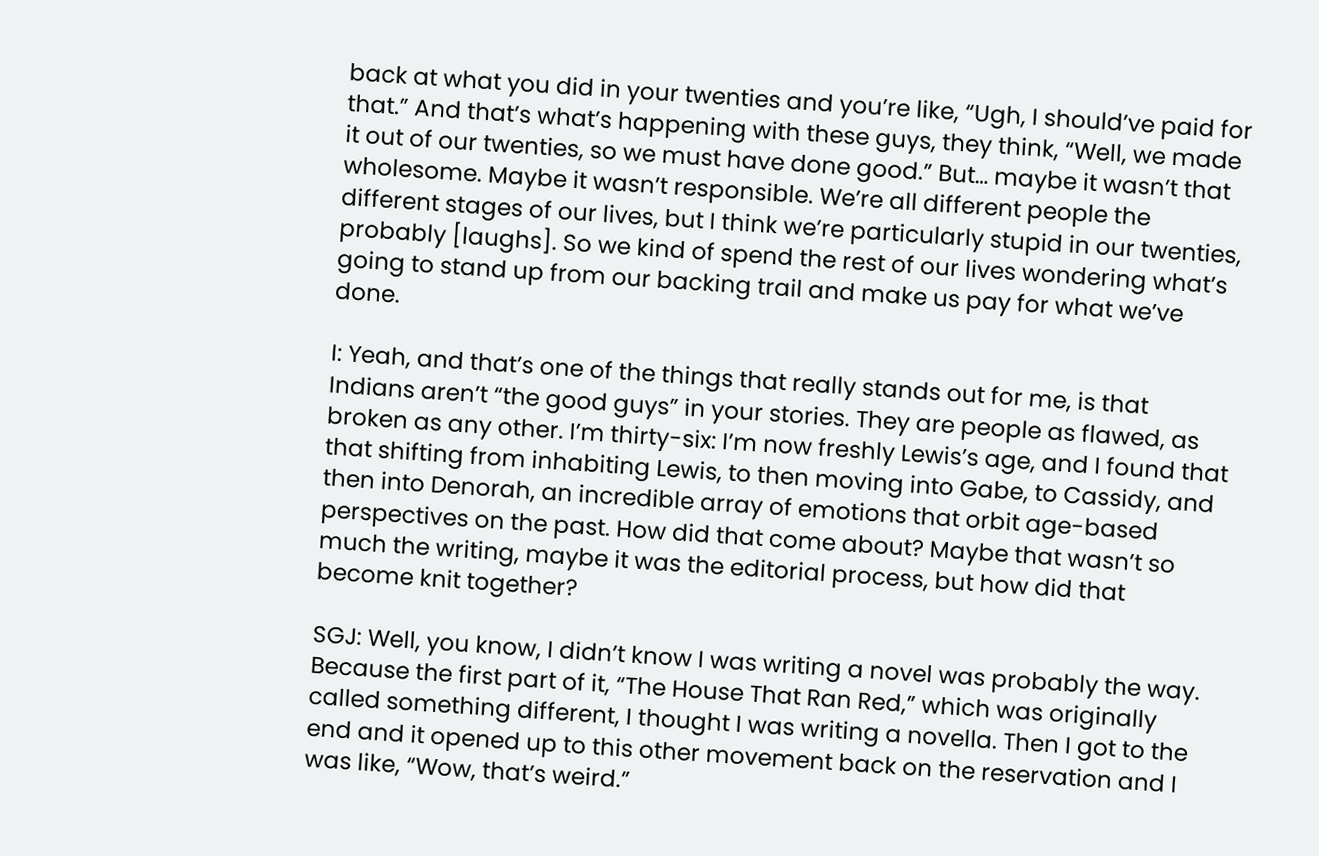back at what you did in your twenties and you’re like, “Ugh, I should’ve paid for that.” And that’s what’s happening with these guys, they think, “Well, we made it out of our twenties, so we must have done good.” But… maybe it wasn’t that wholesome. Maybe it wasn’t responsible. We’re all different people the different stages of our lives, but I think we’re particularly stupid in our twenties, probably [laughs]. So we kind of spend the rest of our lives wondering what’s going to stand up from our backing trail and make us pay for what we’ve done.

I: Yeah, and that’s one of the things that really stands out for me, is that Indians aren’t “the good guys” in your stories. They are people as flawed, as broken as any other. I’m thirty-six: I’m now freshly Lewis’s age, and I found that that shifting from inhabiting Lewis, to then moving into Gabe, to Cassidy, and then into Denorah, an incredible array of emotions that orbit age-based perspectives on the past. How did that come about? Maybe that wasn’t so much the writing, maybe it was the editorial process, but how did that become knit together?

SGJ: Well, you know, I didn’t know I was writing a novel was probably the way. Because the first part of it, “The House That Ran Red,” which was originally called something different, I thought I was writing a novella. Then I got to the end and it opened up to this other movement back on the reservation and I was like, “Wow, that’s weird.”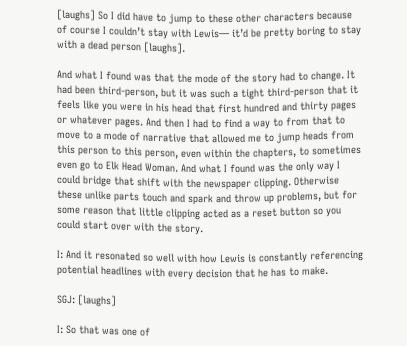[laughs] So I did have to jump to these other characters because of course I couldn’t stay with Lewis— it’d be pretty boring to stay with a dead person [laughs].

And what I found was that the mode of the story had to change. It had been third-person, but it was such a tight third-person that it feels like you were in his head that first hundred and thirty pages or whatever pages. And then I had to find a way to from that to move to a mode of narrative that allowed me to jump heads from this person to this person, even within the chapters, to sometimes even go to Elk Head Woman. And what I found was the only way I could bridge that shift with the newspaper clipping. Otherwise these unlike parts touch and spark and throw up problems, but for some reason that little clipping acted as a reset button so you could start over with the story.

I: And it resonated so well with how Lewis is constantly referencing potential headlines with every decision that he has to make.

SGJ: [laughs]

I: So that was one of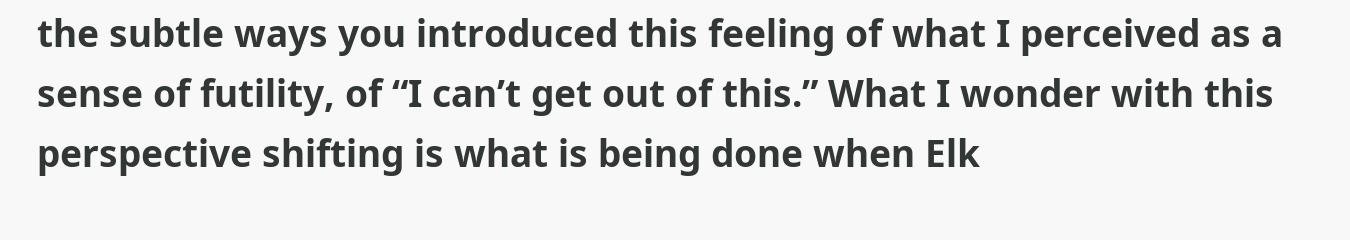the subtle ways you introduced this feeling of what I perceived as a sense of futility, of “I can’t get out of this.” What I wonder with this perspective shifting is what is being done when Elk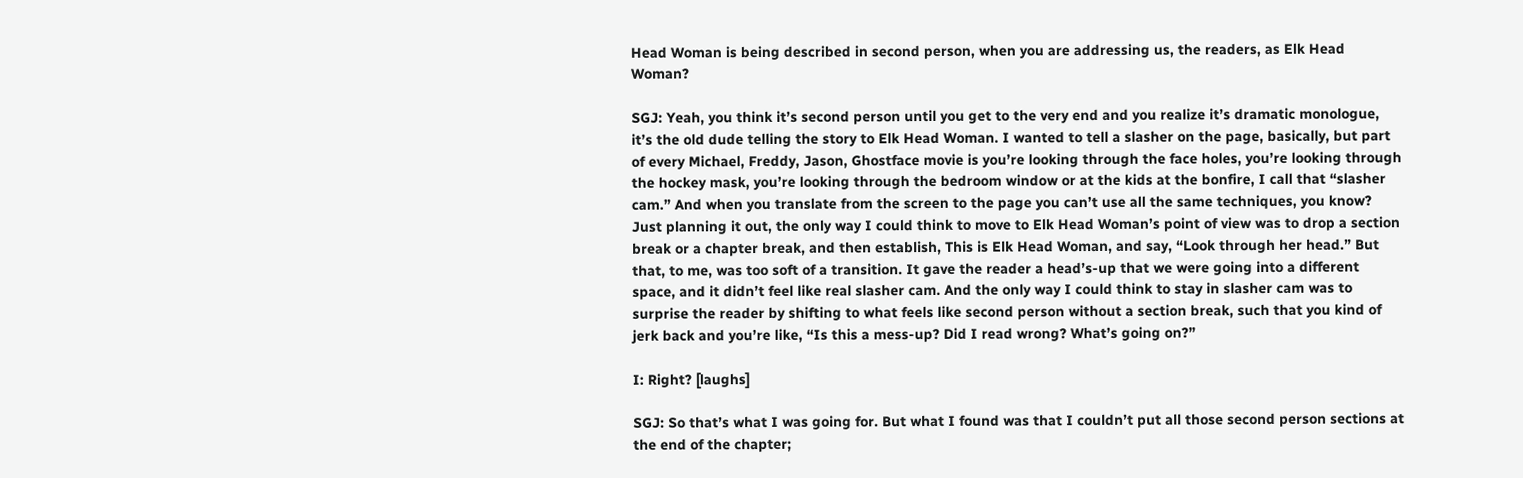Head Woman is being described in second person, when you are addressing us, the readers, as Elk Head Woman?

SGJ: Yeah, you think it’s second person until you get to the very end and you realize it’s dramatic monologue, it’s the old dude telling the story to Elk Head Woman. I wanted to tell a slasher on the page, basically, but part of every Michael, Freddy, Jason, Ghostface movie is you’re looking through the face holes, you’re looking through the hockey mask, you’re looking through the bedroom window or at the kids at the bonfire, I call that “slasher cam.” And when you translate from the screen to the page you can’t use all the same techniques, you know? Just planning it out, the only way I could think to move to Elk Head Woman’s point of view was to drop a section break or a chapter break, and then establish, This is Elk Head Woman, and say, “Look through her head.” But that, to me, was too soft of a transition. It gave the reader a head’s-up that we were going into a different space, and it didn’t feel like real slasher cam. And the only way I could think to stay in slasher cam was to surprise the reader by shifting to what feels like second person without a section break, such that you kind of jerk back and you’re like, “Is this a mess-up? Did I read wrong? What’s going on?”

I: Right? [laughs]

SGJ: So that’s what I was going for. But what I found was that I couldn’t put all those second person sections at the end of the chapter;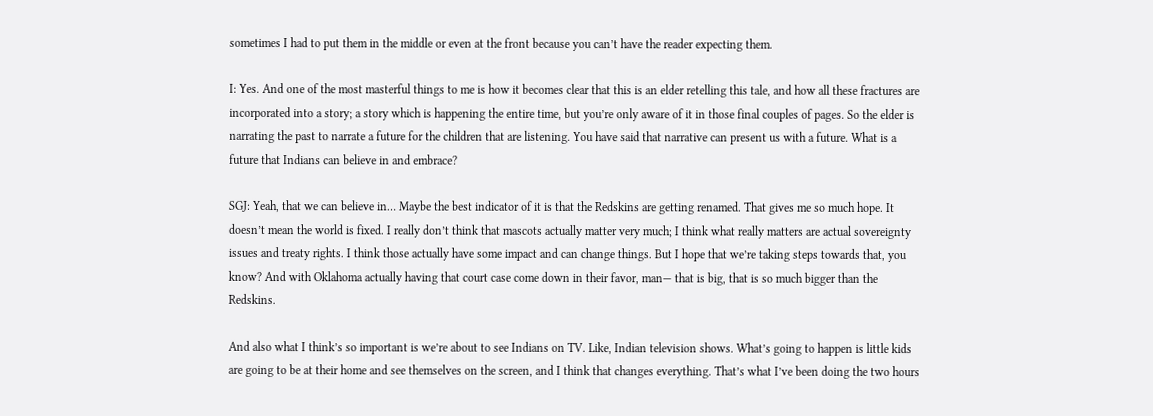sometimes I had to put them in the middle or even at the front because you can’t have the reader expecting them.

I: Yes. And one of the most masterful things to me is how it becomes clear that this is an elder retelling this tale, and how all these fractures are incorporated into a story; a story which is happening the entire time, but you’re only aware of it in those final couples of pages. So the elder is narrating the past to narrate a future for the children that are listening. You have said that narrative can present us with a future. What is a future that Indians can believe in and embrace?

SGJ: Yeah, that we can believe in… Maybe the best indicator of it is that the Redskins are getting renamed. That gives me so much hope. It doesn’t mean the world is fixed. I really don’t think that mascots actually matter very much; I think what really matters are actual sovereignty issues and treaty rights. I think those actually have some impact and can change things. But I hope that we’re taking steps towards that, you know? And with Oklahoma actually having that court case come down in their favor, man— that is big, that is so much bigger than the Redskins.

And also what I think’s so important is we’re about to see Indians on TV. Like, Indian television shows. What’s going to happen is little kids are going to be at their home and see themselves on the screen, and I think that changes everything. That’s what I’ve been doing the two hours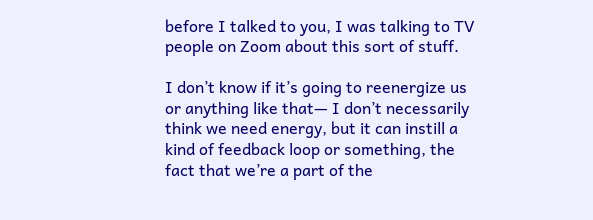before I talked to you, I was talking to TV people on Zoom about this sort of stuff.

I don’t know if it’s going to reenergize us or anything like that— I don’t necessarily think we need energy, but it can instill a kind of feedback loop or something, the fact that we’re a part of the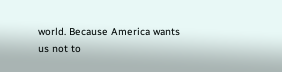world. Because America wants us not to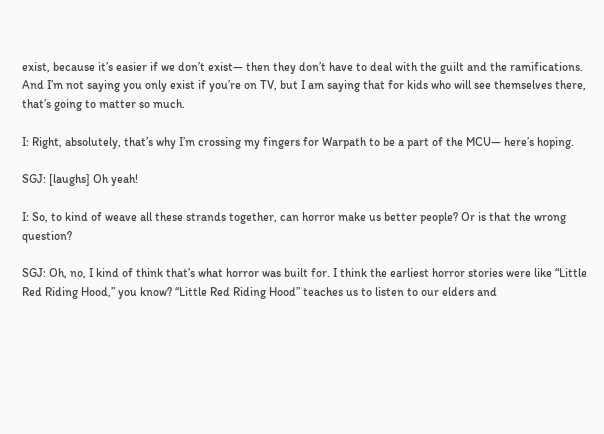exist, because it’s easier if we don’t exist— then they don’t have to deal with the guilt and the ramifications. And I’m not saying you only exist if you’re on TV, but I am saying that for kids who will see themselves there, that’s going to matter so much.

I: Right, absolutely, that’s why I’m crossing my fingers for Warpath to be a part of the MCU— here’s hoping.

SGJ: [laughs] Oh yeah!

I: So, to kind of weave all these strands together, can horror make us better people? Or is that the wrong question?

SGJ: Oh, no, I kind of think that’s what horror was built for. I think the earliest horror stories were like “Little Red Riding Hood,” you know? “Little Red Riding Hood” teaches us to listen to our elders and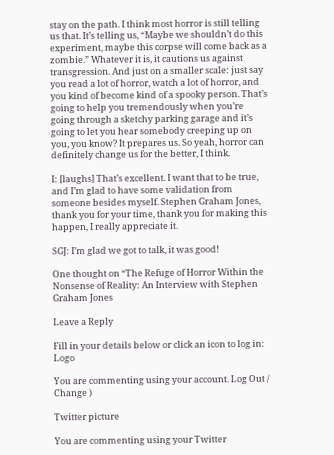stay on the path. I think most horror is still telling us that. It’s telling us, “Maybe we shouldn’t do this experiment, maybe this corpse will come back as a zombie.” Whatever it is, it cautions us against transgression. And just on a smaller scale: just say you read a lot of horror, watch a lot of horror, and you kind of become kind of a spooky person. That’s going to help you tremendously when you’re going through a sketchy parking garage and it’s going to let you hear somebody creeping up on you, you know? It prepares us. So yeah, horror can definitely change us for the better, I think.

I: [laughs] That’s excellent. I want that to be true, and I’m glad to have some validation from someone besides myself. Stephen Graham Jones, thank you for your time, thank you for making this happen, I really appreciate it.

SGJ: I’m glad we got to talk, it was good!

One thought on “The Refuge of Horror Within the Nonsense of Reality: An Interview with Stephen Graham Jones

Leave a Reply

Fill in your details below or click an icon to log in: Logo

You are commenting using your account. Log Out /  Change )

Twitter picture

You are commenting using your Twitter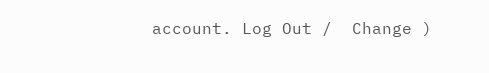account. Log Out /  Change )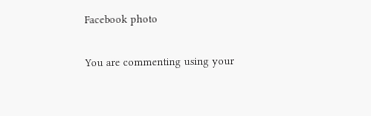Facebook photo

You are commenting using your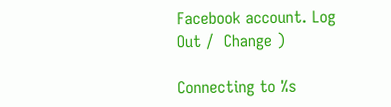Facebook account. Log Out /  Change )

Connecting to %s